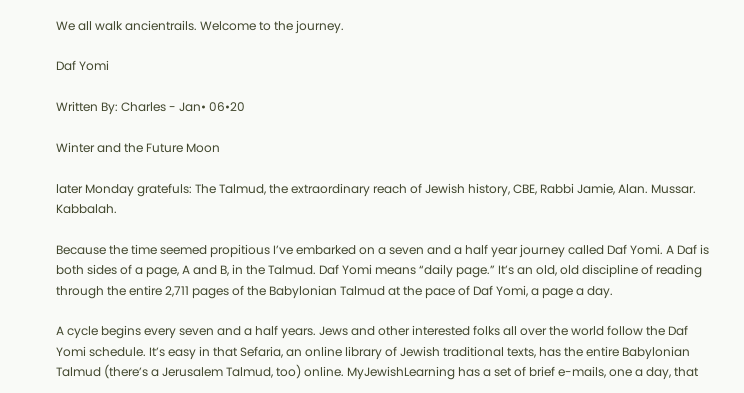We all walk ancientrails. Welcome to the journey.

Daf Yomi

Written By: Charles - Jan• 06•20

Winter and the Future Moon

later Monday gratefuls: The Talmud, the extraordinary reach of Jewish history, CBE, Rabbi Jamie, Alan. Mussar. Kabbalah.

Because the time seemed propitious I’ve embarked on a seven and a half year journey called Daf Yomi. A Daf is both sides of a page, A and B, in the Talmud. Daf Yomi means “daily page.” It’s an old, old discipline of reading through the entire 2,711 pages of the Babylonian Talmud at the pace of Daf Yomi, a page a day.

A cycle begins every seven and a half years. Jews and other interested folks all over the world follow the Daf Yomi schedule. It’s easy in that Sefaria, an online library of Jewish traditional texts, has the entire Babylonian Talmud (there’s a Jerusalem Talmud, too) online. MyJewishLearning has a set of brief e-mails, one a day, that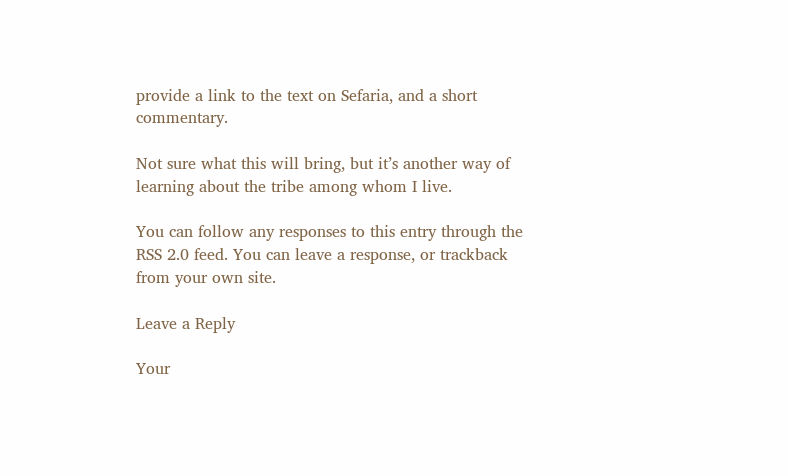provide a link to the text on Sefaria, and a short commentary.

Not sure what this will bring, but it’s another way of learning about the tribe among whom I live.

You can follow any responses to this entry through the RSS 2.0 feed. You can leave a response, or trackback from your own site.

Leave a Reply

Your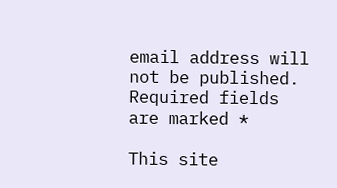email address will not be published. Required fields are marked *

This site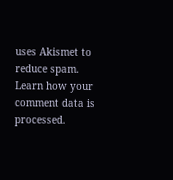uses Akismet to reduce spam. Learn how your comment data is processed.